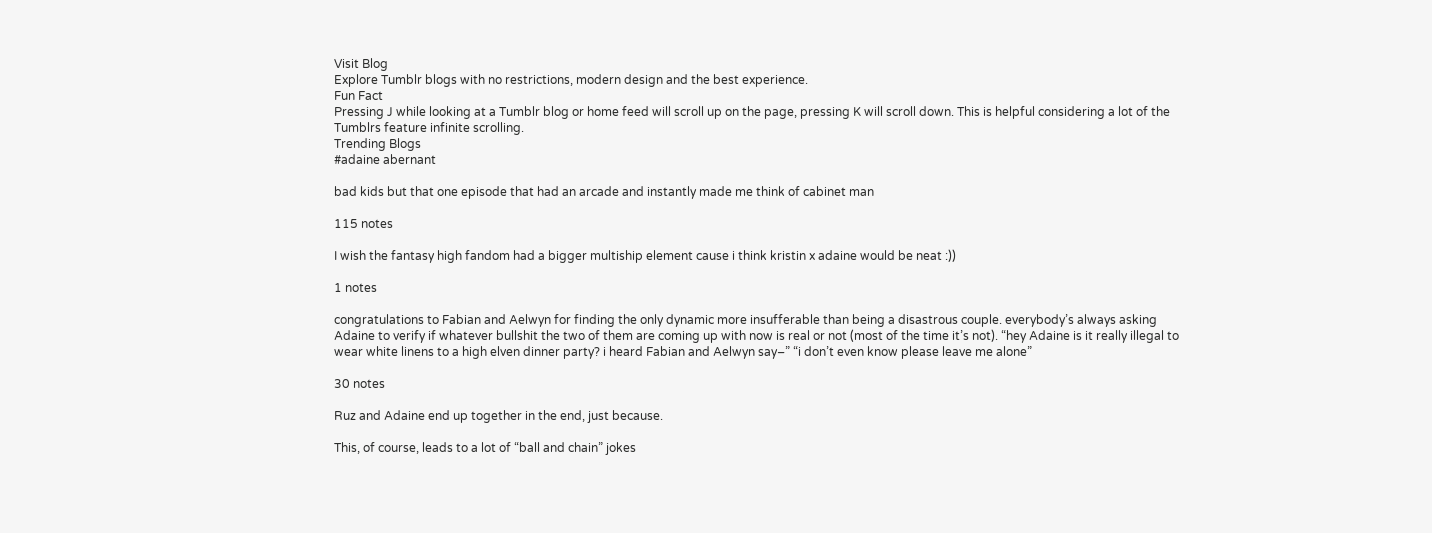Visit Blog
Explore Tumblr blogs with no restrictions, modern design and the best experience.
Fun Fact
Pressing J while looking at a Tumblr blog or home feed will scroll up on the page, pressing K will scroll down. This is helpful considering a lot of the Tumblrs feature infinite scrolling.
Trending Blogs
#adaine abernant

bad kids but that one episode that had an arcade and instantly made me think of cabinet man

115 notes

I wish the fantasy high fandom had a bigger multiship element cause i think kristin x adaine would be neat :))

1 notes

congratulations to Fabian and Aelwyn for finding the only dynamic more insufferable than being a disastrous couple. everybody’s always asking Adaine to verify if whatever bullshit the two of them are coming up with now is real or not (most of the time it’s not). “hey Adaine is it really illegal to wear white linens to a high elven dinner party? i heard Fabian and Aelwyn say–” “i don’t even know please leave me alone”

30 notes

Ruz and Adaine end up together in the end, just because.

This, of course, leads to a lot of “ball and chain” jokes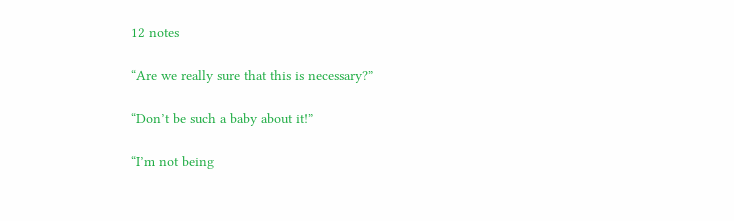12 notes

“Are we really sure that this is necessary?”

“Don’t be such a baby about it!”

“I’m not being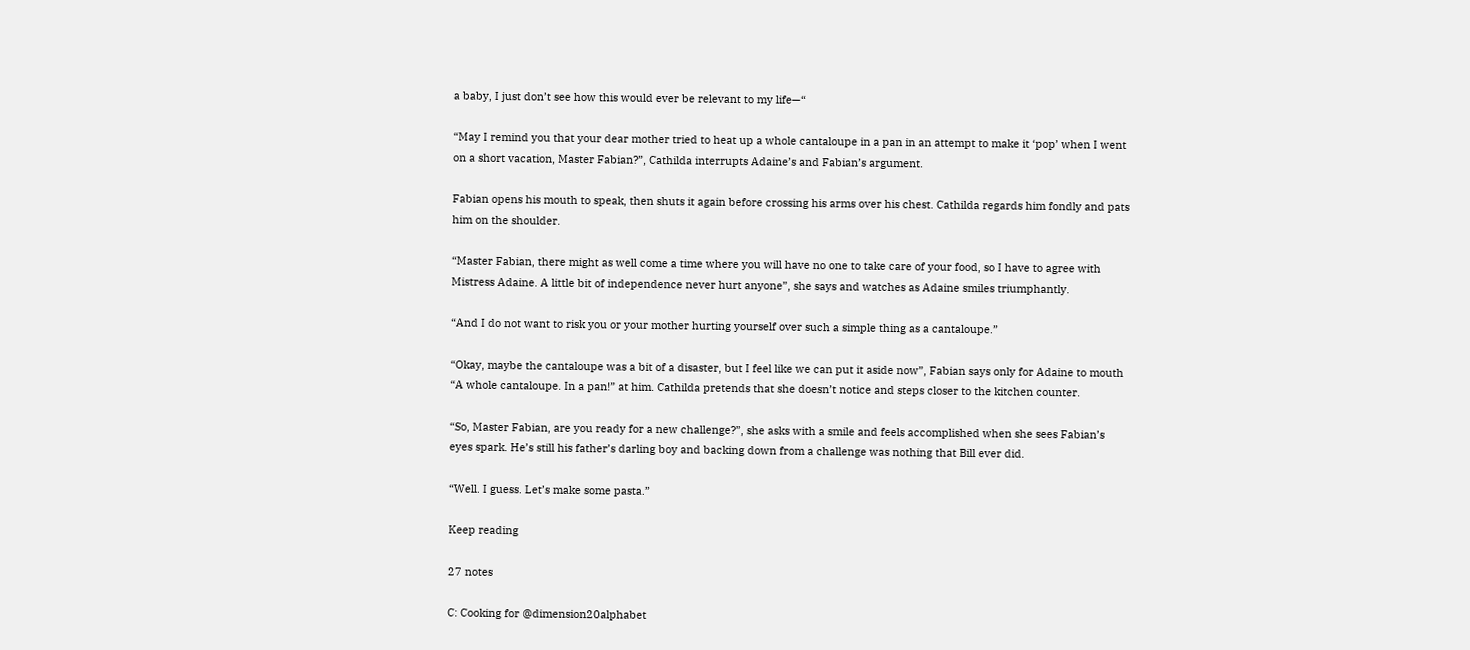a baby, I just don’t see how this would ever be relevant to my life—“

“May I remind you that your dear mother tried to heat up a whole cantaloupe in a pan in an attempt to make it ‘pop’ when I went on a short vacation, Master Fabian?”, Cathilda interrupts Adaine’s and Fabian’s argument.

Fabian opens his mouth to speak, then shuts it again before crossing his arms over his chest. Cathilda regards him fondly and pats him on the shoulder.

“Master Fabian, there might as well come a time where you will have no one to take care of your food, so I have to agree with Mistress Adaine. A little bit of independence never hurt anyone”, she says and watches as Adaine smiles triumphantly.

“And I do not want to risk you or your mother hurting yourself over such a simple thing as a cantaloupe.”

“Okay, maybe the cantaloupe was a bit of a disaster, but I feel like we can put it aside now”, Fabian says only for Adaine to mouth “A whole cantaloupe. In a pan!” at him. Cathilda pretends that she doesn’t notice and steps closer to the kitchen counter.

“So, Master Fabian, are you ready for a new challenge?”, she asks with a smile and feels accomplished when she sees Fabian’s eyes spark. He’s still his father’s darling boy and backing down from a challenge was nothing that Bill ever did.

“Well. I guess. Let’s make some pasta.”

Keep reading

27 notes

C: Cooking for @dimension20alphabet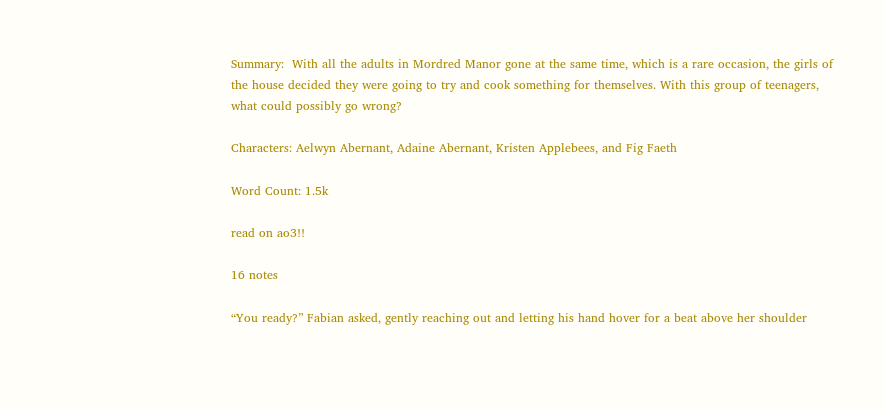Summary:  With all the adults in Mordred Manor gone at the same time, which is a rare occasion, the girls of the house decided they were going to try and cook something for themselves. With this group of teenagers, what could possibly go wrong?

Characters: Aelwyn Abernant, Adaine Abernant, Kristen Applebees, and Fig Faeth

Word Count: 1.5k

read on ao3!!

16 notes

“You ready?” Fabian asked, gently reaching out and letting his hand hover for a beat above her shoulder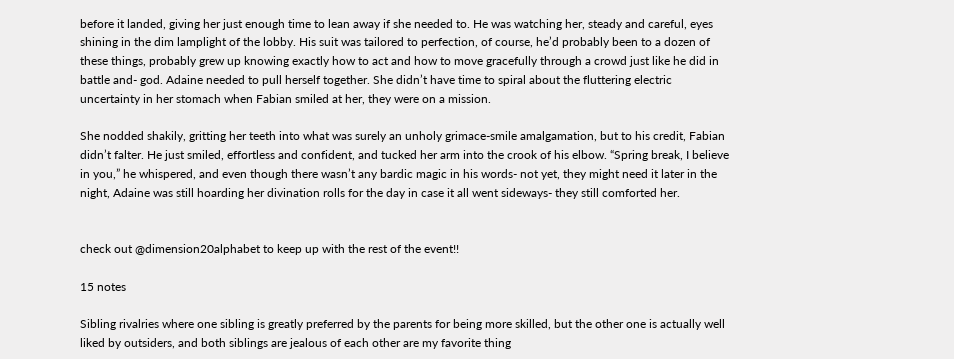before it landed, giving her just enough time to lean away if she needed to. He was watching her, steady and careful, eyes shining in the dim lamplight of the lobby. His suit was tailored to perfection, of course, he’d probably been to a dozen of these things, probably grew up knowing exactly how to act and how to move gracefully through a crowd just like he did in battle and- god. Adaine needed to pull herself together. She didn’t have time to spiral about the fluttering electric uncertainty in her stomach when Fabian smiled at her, they were on a mission.

She nodded shakily, gritting her teeth into what was surely an unholy grimace-smile amalgamation, but to his credit, Fabian didn’t falter. He just smiled, effortless and confident, and tucked her arm into the crook of his elbow. “Spring break, I believe in you,” he whispered, and even though there wasn’t any bardic magic in his words- not yet, they might need it later in the night, Adaine was still hoarding her divination rolls for the day in case it all went sideways- they still comforted her.


check out @dimension20alphabet to keep up with the rest of the event!!

15 notes

Sibling rivalries where one sibling is greatly preferred by the parents for being more skilled, but the other one is actually well liked by outsiders, and both siblings are jealous of each other are my favorite thing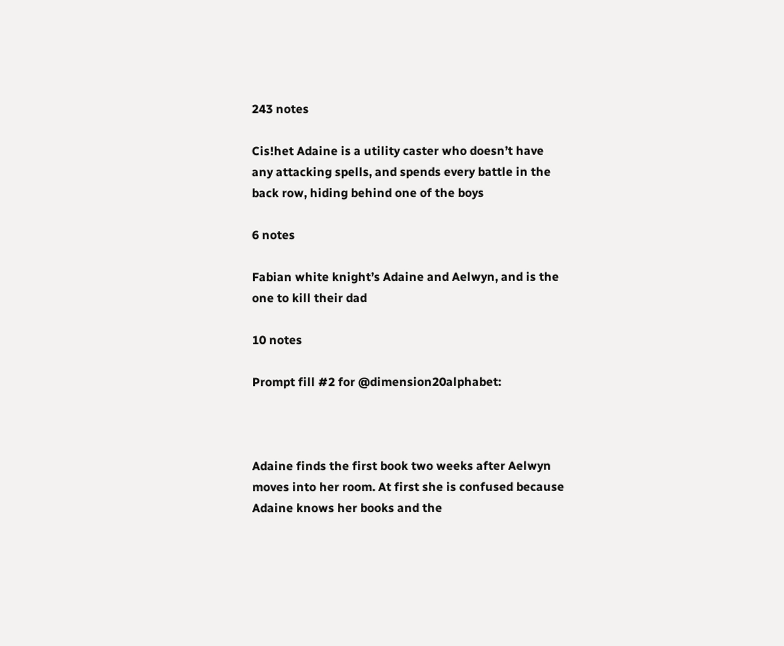243 notes

Cis!het Adaine is a utility caster who doesn’t have any attacking spells, and spends every battle in the back row, hiding behind one of the boys

6 notes

Fabian white knight’s Adaine and Aelwyn, and is the one to kill their dad

10 notes

Prompt fill #2 for @dimension20alphabet:



Adaine finds the first book two weeks after Aelwyn moves into her room. At first she is confused because Adaine knows her books and the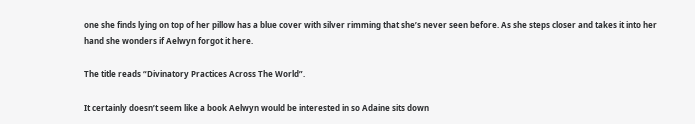one she finds lying on top of her pillow has a blue cover with silver rimming that she’s never seen before. As she steps closer and takes it into her hand she wonders if Aelwyn forgot it here.

The title reads “Divinatory Practices Across The World”.

It certainly doesn’t seem like a book Aelwyn would be interested in so Adaine sits down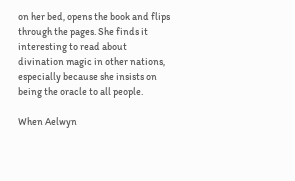on her bed, opens the book and flips through the pages. She finds it interesting to read about divination magic in other nations, especially because she insists on being the oracle to all people.

When Aelwyn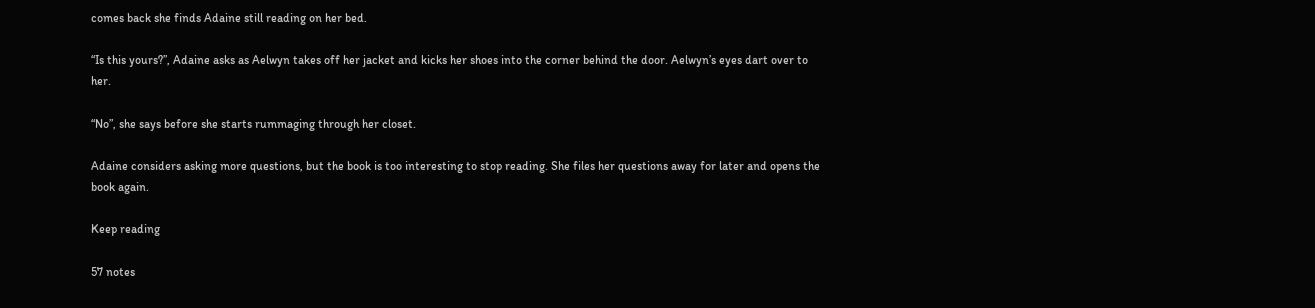comes back she finds Adaine still reading on her bed.

“Is this yours?”, Adaine asks as Aelwyn takes off her jacket and kicks her shoes into the corner behind the door. Aelwyn’s eyes dart over to her.

“No”, she says before she starts rummaging through her closet.

Adaine considers asking more questions, but the book is too interesting to stop reading. She files her questions away for later and opens the book again.

Keep reading

57 notes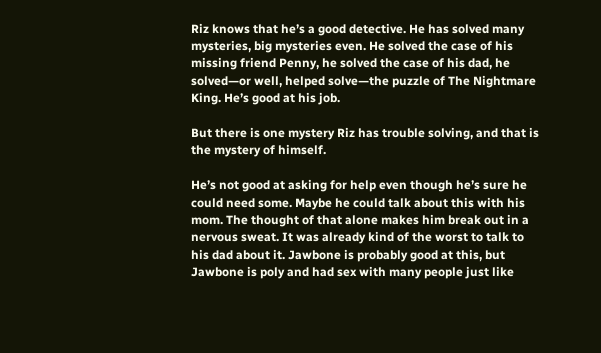Riz knows that he’s a good detective. He has solved many mysteries, big mysteries even. He solved the case of his missing friend Penny, he solved the case of his dad, he solved—or well, helped solve—the puzzle of The Nightmare King. He’s good at his job.

But there is one mystery Riz has trouble solving, and that is the mystery of himself.

He’s not good at asking for help even though he’s sure he could need some. Maybe he could talk about this with his mom. The thought of that alone makes him break out in a nervous sweat. It was already kind of the worst to talk to his dad about it. Jawbone is probably good at this, but Jawbone is poly and had sex with many people just like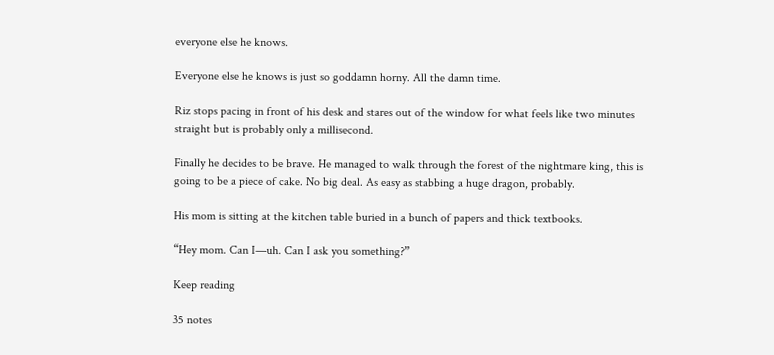everyone else he knows.

Everyone else he knows is just so goddamn horny. All the damn time.

Riz stops pacing in front of his desk and stares out of the window for what feels like two minutes straight but is probably only a millisecond.

Finally he decides to be brave. He managed to walk through the forest of the nightmare king, this is going to be a piece of cake. No big deal. As easy as stabbing a huge dragon, probably.

His mom is sitting at the kitchen table buried in a bunch of papers and thick textbooks.

“Hey mom. Can I—uh. Can I ask you something?”

Keep reading

35 notes